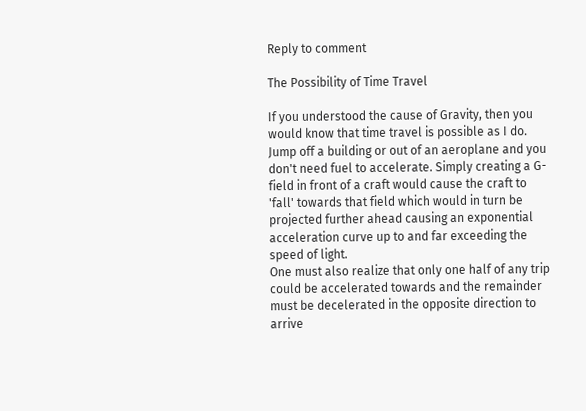Reply to comment

The Possibility of Time Travel

If you understood the cause of Gravity, then you would know that time travel is possible as I do. Jump off a building or out of an aeroplane and you don't need fuel to accelerate. Simply creating a G-field in front of a craft would cause the craft to 'fall' towards that field which would in turn be projected further ahead causing an exponential acceleration curve up to and far exceeding the speed of light.
One must also realize that only one half of any trip could be accelerated towards and the remainder must be decelerated in the opposite direction to arrive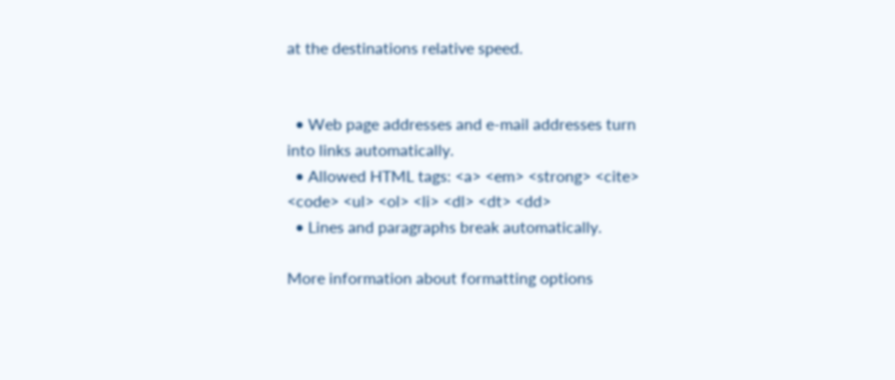at the destinations relative speed.


  • Web page addresses and e-mail addresses turn into links automatically.
  • Allowed HTML tags: <a> <em> <strong> <cite> <code> <ul> <ol> <li> <dl> <dt> <dd>
  • Lines and paragraphs break automatically.

More information about formatting options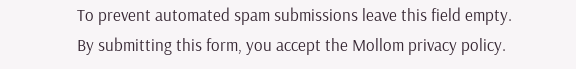To prevent automated spam submissions leave this field empty.
By submitting this form, you accept the Mollom privacy policy.